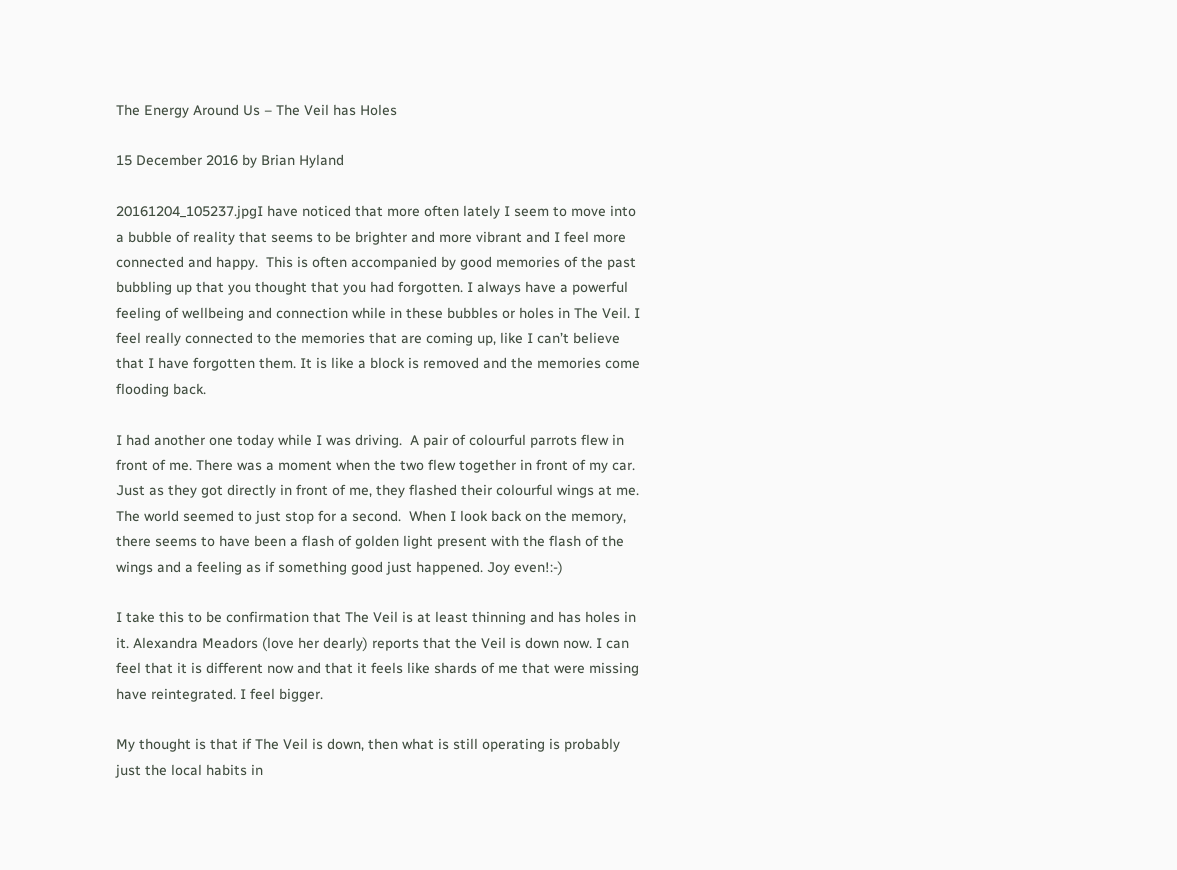The Energy Around Us – The Veil has Holes

15 December 2016 by Brian Hyland

20161204_105237.jpgI have noticed that more often lately I seem to move into a bubble of reality that seems to be brighter and more vibrant and I feel more connected and happy.  This is often accompanied by good memories of the past bubbling up that you thought that you had forgotten. I always have a powerful feeling of wellbeing and connection while in these bubbles or holes in The Veil. I feel really connected to the memories that are coming up, like I can’t believe that I have forgotten them. It is like a block is removed and the memories come flooding back.

I had another one today while I was driving.  A pair of colourful parrots flew in front of me. There was a moment when the two flew together in front of my car.  Just as they got directly in front of me, they flashed their colourful wings at me. The world seemed to just stop for a second.  When I look back on the memory, there seems to have been a flash of golden light present with the flash of the wings and a feeling as if something good just happened. Joy even!:-)

I take this to be confirmation that The Veil is at least thinning and has holes in it. Alexandra Meadors (love her dearly) reports that the Veil is down now. I can feel that it is different now and that it feels like shards of me that were missing have reintegrated. I feel bigger.

My thought is that if The Veil is down, then what is still operating is probably just the local habits in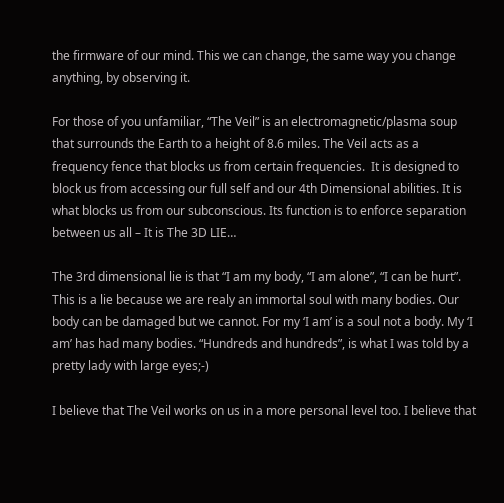the firmware of our mind. This we can change, the same way you change anything, by observing it.

For those of you unfamiliar, “The Veil” is an electromagnetic/plasma soup that surrounds the Earth to a height of 8.6 miles. The Veil acts as a frequency fence that blocks us from certain frequencies.  It is designed to block us from accessing our full self and our 4th Dimensional abilities. It is what blocks us from our subconscious. Its function is to enforce separation between us all – It is The 3D LIE…

The 3rd dimensional lie is that “I am my body, “I am alone”, “I can be hurt”. This is a lie because we are realy an immortal soul with many bodies. Our body can be damaged but we cannot. For my ‘I am’ is a soul not a body. My ‘I am’ has had many bodies. “Hundreds and hundreds”, is what I was told by a pretty lady with large eyes;-)

I believe that The Veil works on us in a more personal level too. I believe that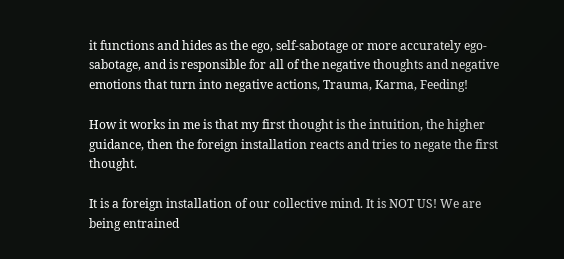it functions and hides as the ego, self-sabotage or more accurately ego-sabotage, and is responsible for all of the negative thoughts and negative emotions that turn into negative actions, Trauma, Karma, Feeding!

How it works in me is that my first thought is the intuition, the higher guidance, then the foreign installation reacts and tries to negate the first thought.

It is a foreign installation of our collective mind. It is NOT US! We are being entrained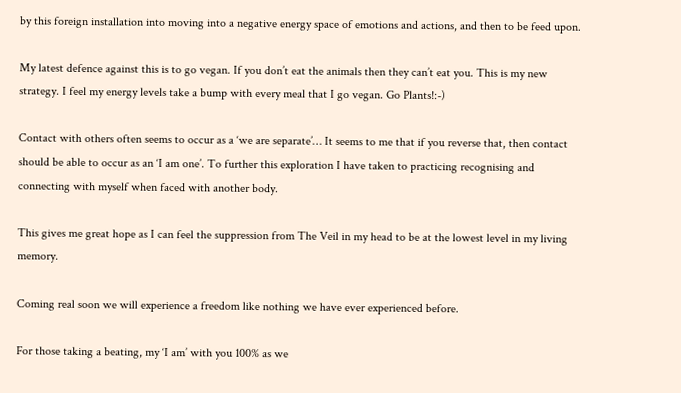by this foreign installation into moving into a negative energy space of emotions and actions, and then to be feed upon.

My latest defence against this is to go vegan. If you don’t eat the animals then they can’t eat you. This is my new strategy. I feel my energy levels take a bump with every meal that I go vegan. Go Plants!:-)

Contact with others often seems to occur as a ‘we are separate’… It seems to me that if you reverse that, then contact should be able to occur as an ‘I am one’. To further this exploration I have taken to practicing recognising and connecting with myself when faced with another body.

This gives me great hope as I can feel the suppression from The Veil in my head to be at the lowest level in my living memory.

Coming real soon we will experience a freedom like nothing we have ever experienced before.

For those taking a beating, my ‘I am’ with you 100% as we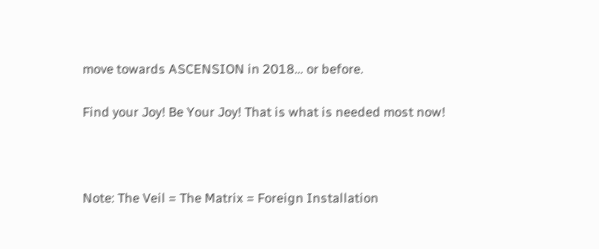move towards ASCENSION in 2018… or before.

Find your Joy! Be Your Joy! That is what is needed most now!



Note: The Veil = The Matrix = Foreign Installation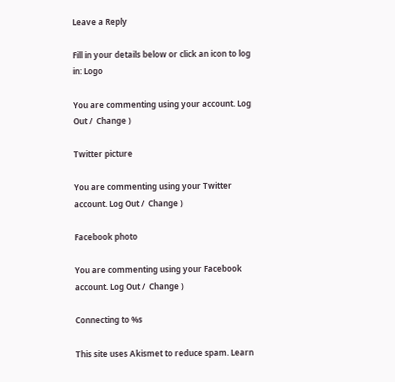Leave a Reply

Fill in your details below or click an icon to log in: Logo

You are commenting using your account. Log Out /  Change )

Twitter picture

You are commenting using your Twitter account. Log Out /  Change )

Facebook photo

You are commenting using your Facebook account. Log Out /  Change )

Connecting to %s

This site uses Akismet to reduce spam. Learn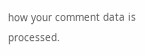how your comment data is processed.